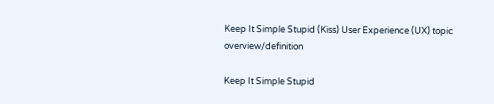Keep It Simple Stupid (Kiss) User Experience (UX) topic overview/definition

Keep It Simple Stupid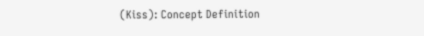(Kiss): Concept Definition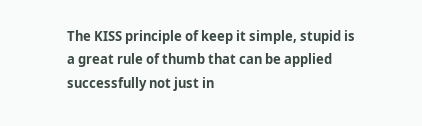The KISS principle of keep it simple, stupid is a great rule of thumb that can be applied successfully not just in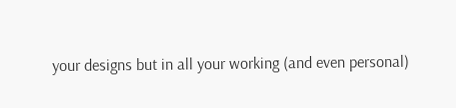your designs but in all your working (and even personal)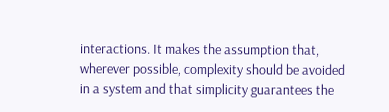interactions. It makes the assumption that, wherever possible, complexity should be avoided in a system and that simplicity guarantees the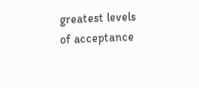greatest levels of acceptance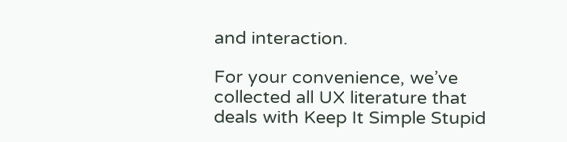and interaction.

For your convenience, we’ve collected all UX literature that deals with Keep It Simple Stupid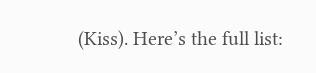(Kiss). Here’s the full list: